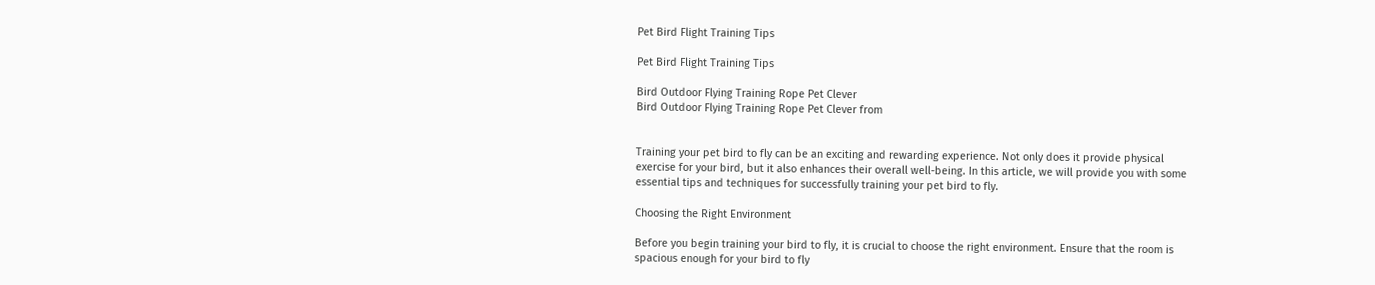Pet Bird Flight Training Tips

Pet Bird Flight Training Tips

Bird Outdoor Flying Training Rope Pet Clever
Bird Outdoor Flying Training Rope Pet Clever from


Training your pet bird to fly can be an exciting and rewarding experience. Not only does it provide physical exercise for your bird, but it also enhances their overall well-being. In this article, we will provide you with some essential tips and techniques for successfully training your pet bird to fly.

Choosing the Right Environment

Before you begin training your bird to fly, it is crucial to choose the right environment. Ensure that the room is spacious enough for your bird to fly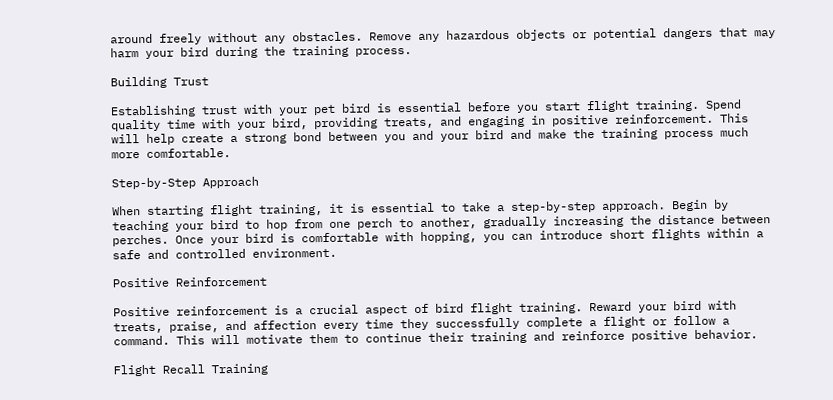around freely without any obstacles. Remove any hazardous objects or potential dangers that may harm your bird during the training process.

Building Trust

Establishing trust with your pet bird is essential before you start flight training. Spend quality time with your bird, providing treats, and engaging in positive reinforcement. This will help create a strong bond between you and your bird and make the training process much more comfortable.

Step-by-Step Approach

When starting flight training, it is essential to take a step-by-step approach. Begin by teaching your bird to hop from one perch to another, gradually increasing the distance between perches. Once your bird is comfortable with hopping, you can introduce short flights within a safe and controlled environment.

Positive Reinforcement

Positive reinforcement is a crucial aspect of bird flight training. Reward your bird with treats, praise, and affection every time they successfully complete a flight or follow a command. This will motivate them to continue their training and reinforce positive behavior.

Flight Recall Training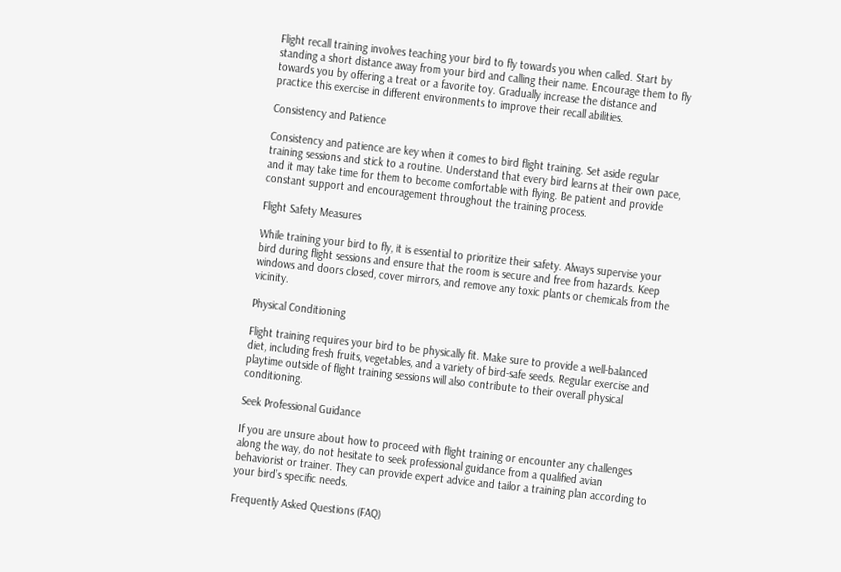Flight recall training involves teaching your bird to fly towards you when called. Start by standing a short distance away from your bird and calling their name. Encourage them to fly towards you by offering a treat or a favorite toy. Gradually increase the distance and practice this exercise in different environments to improve their recall abilities.

Consistency and Patience

Consistency and patience are key when it comes to bird flight training. Set aside regular training sessions and stick to a routine. Understand that every bird learns at their own pace, and it may take time for them to become comfortable with flying. Be patient and provide constant support and encouragement throughout the training process.

Flight Safety Measures

While training your bird to fly, it is essential to prioritize their safety. Always supervise your bird during flight sessions and ensure that the room is secure and free from hazards. Keep windows and doors closed, cover mirrors, and remove any toxic plants or chemicals from the vicinity.

Physical Conditioning

Flight training requires your bird to be physically fit. Make sure to provide a well-balanced diet, including fresh fruits, vegetables, and a variety of bird-safe seeds. Regular exercise and playtime outside of flight training sessions will also contribute to their overall physical conditioning.

Seek Professional Guidance

If you are unsure about how to proceed with flight training or encounter any challenges along the way, do not hesitate to seek professional guidance from a qualified avian behaviorist or trainer. They can provide expert advice and tailor a training plan according to your bird’s specific needs.

Frequently Asked Questions (FAQ)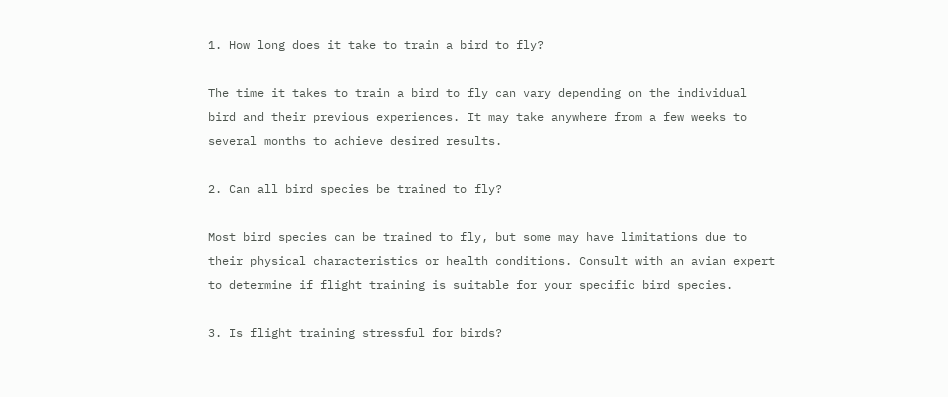1. How long does it take to train a bird to fly?

The time it takes to train a bird to fly can vary depending on the individual bird and their previous experiences. It may take anywhere from a few weeks to several months to achieve desired results.

2. Can all bird species be trained to fly?

Most bird species can be trained to fly, but some may have limitations due to their physical characteristics or health conditions. Consult with an avian expert to determine if flight training is suitable for your specific bird species.

3. Is flight training stressful for birds?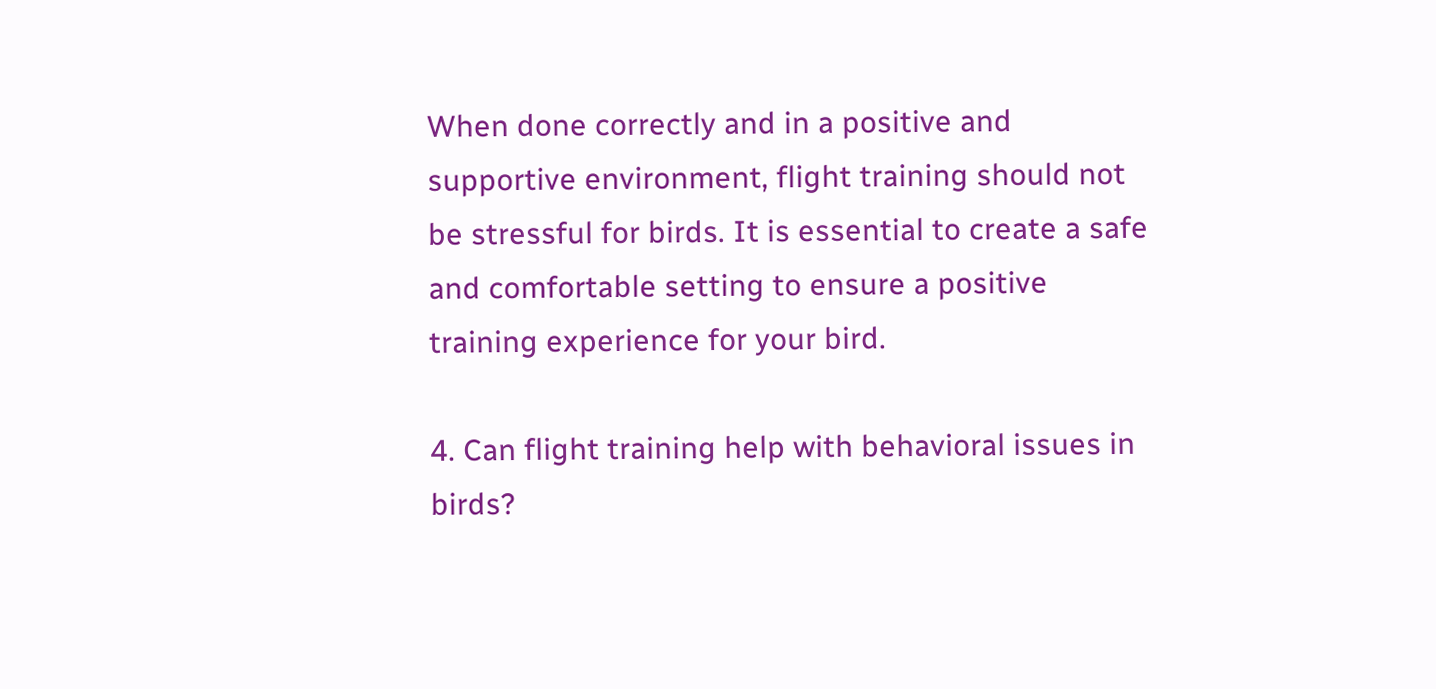When done correctly and in a positive and supportive environment, flight training should not be stressful for birds. It is essential to create a safe and comfortable setting to ensure a positive training experience for your bird.

4. Can flight training help with behavioral issues in birds?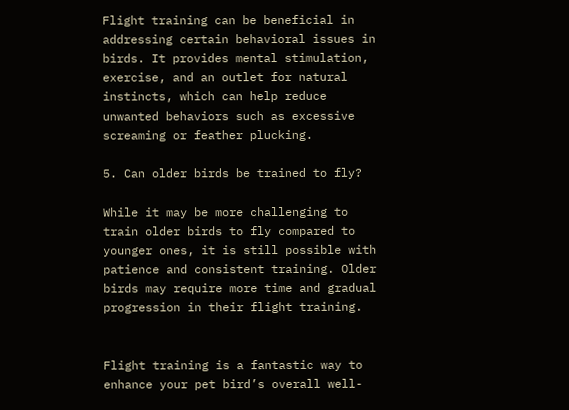Flight training can be beneficial in addressing certain behavioral issues in birds. It provides mental stimulation, exercise, and an outlet for natural instincts, which can help reduce unwanted behaviors such as excessive screaming or feather plucking.

5. Can older birds be trained to fly?

While it may be more challenging to train older birds to fly compared to younger ones, it is still possible with patience and consistent training. Older birds may require more time and gradual progression in their flight training.


Flight training is a fantastic way to enhance your pet bird’s overall well-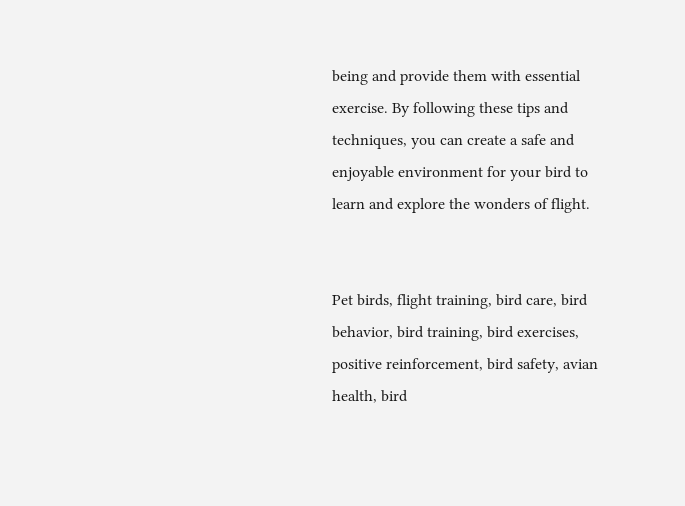being and provide them with essential exercise. By following these tips and techniques, you can create a safe and enjoyable environment for your bird to learn and explore the wonders of flight.


Pet birds, flight training, bird care, bird behavior, bird training, bird exercises, positive reinforcement, bird safety, avian health, bird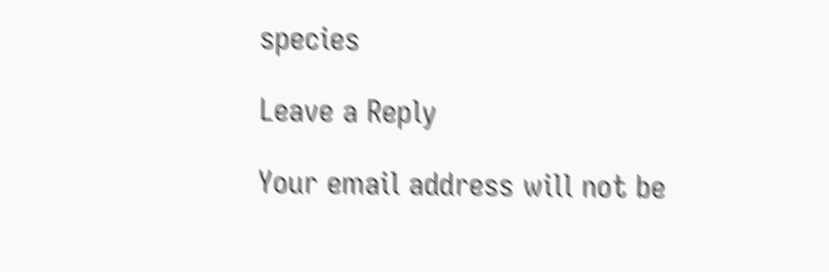species

Leave a Reply

Your email address will not be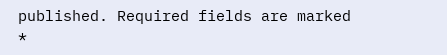published. Required fields are marked *